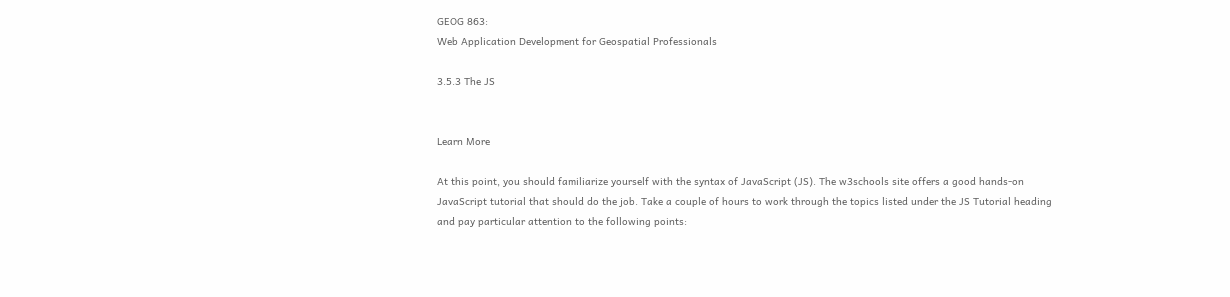GEOG 863:
Web Application Development for Geospatial Professionals

3.5.3 The JS


Learn More

At this point, you should familiarize yourself with the syntax of JavaScript (JS). The w3schools site offers a good hands-on JavaScript tutorial that should do the job. Take a couple of hours to work through the topics listed under the JS Tutorial heading and pay particular attention to the following points: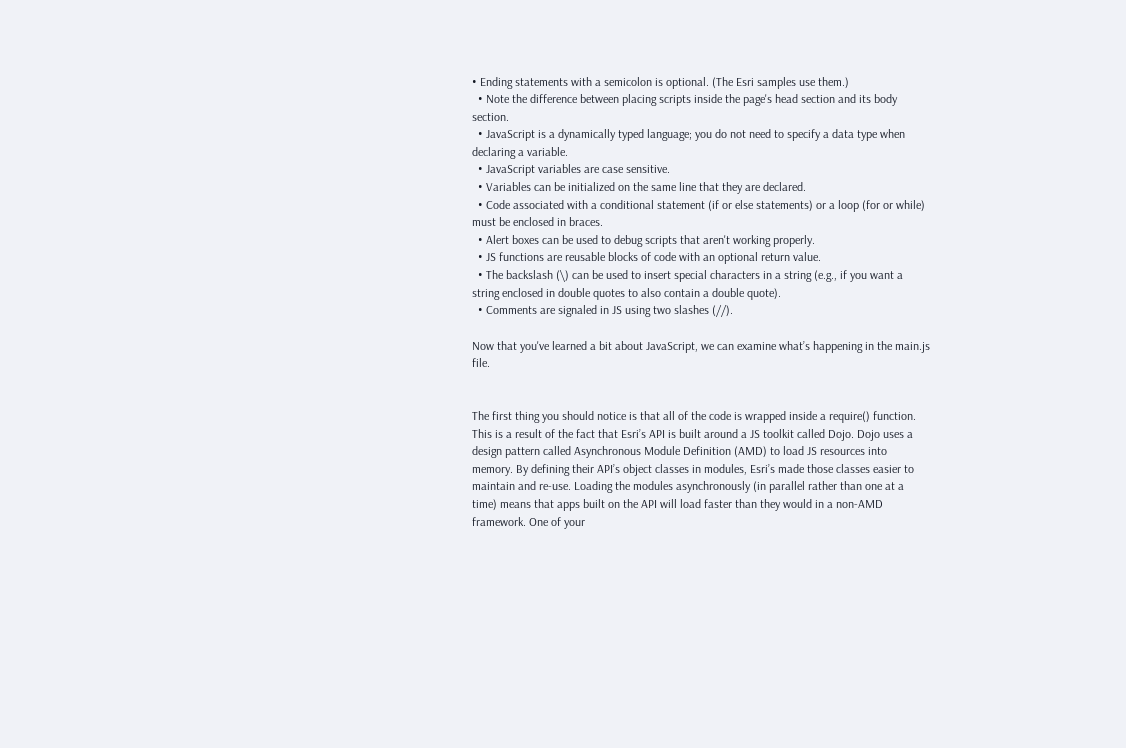• Ending statements with a semicolon is optional. (The Esri samples use them.)
  • Note the difference between placing scripts inside the page's head section and its body section.
  • JavaScript is a dynamically typed language; you do not need to specify a data type when declaring a variable.
  • JavaScript variables are case sensitive.
  • Variables can be initialized on the same line that they are declared.
  • Code associated with a conditional statement (if or else statements) or a loop (for or while) must be enclosed in braces.
  • Alert boxes can be used to debug scripts that aren't working properly.
  • JS functions are reusable blocks of code with an optional return value.
  • The backslash (\) can be used to insert special characters in a string (e.g., if you want a string enclosed in double quotes to also contain a double quote).
  • Comments are signaled in JS using two slashes (//).

Now that you've learned a bit about JavaScript, we can examine what’s happening in the main.js file.


The first thing you should notice is that all of the code is wrapped inside a require() function. This is a result of the fact that Esri’s API is built around a JS toolkit called Dojo. Dojo uses a design pattern called Asynchronous Module Definition (AMD) to load JS resources into memory. By defining their API’s object classes in modules, Esri’s made those classes easier to maintain and re-use. Loading the modules asynchronously (in parallel rather than one at a time) means that apps built on the API will load faster than they would in a non-AMD framework. One of your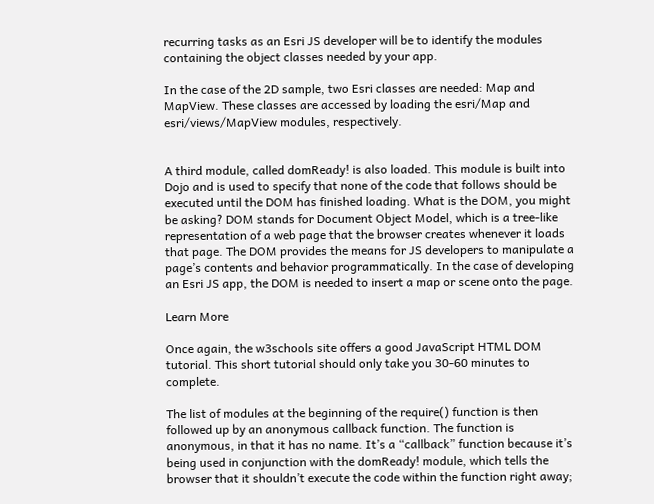recurring tasks as an Esri JS developer will be to identify the modules containing the object classes needed by your app.

In the case of the 2D sample, two Esri classes are needed: Map and MapView. These classes are accessed by loading the esri/Map and esri/views/MapView modules, respectively.


A third module, called domReady! is also loaded. This module is built into Dojo and is used to specify that none of the code that follows should be executed until the DOM has finished loading. What is the DOM, you might be asking? DOM stands for Document Object Model, which is a tree-like representation of a web page that the browser creates whenever it loads that page. The DOM provides the means for JS developers to manipulate a page’s contents and behavior programmatically. In the case of developing an Esri JS app, the DOM is needed to insert a map or scene onto the page.

Learn More

Once again, the w3schools site offers a good JavaScript HTML DOM tutorial. This short tutorial should only take you 30-60 minutes to complete.

The list of modules at the beginning of the require() function is then followed up by an anonymous callback function. The function is anonymous, in that it has no name. It’s a “callback” function because it’s being used in conjunction with the domReady! module, which tells the browser that it shouldn’t execute the code within the function right away;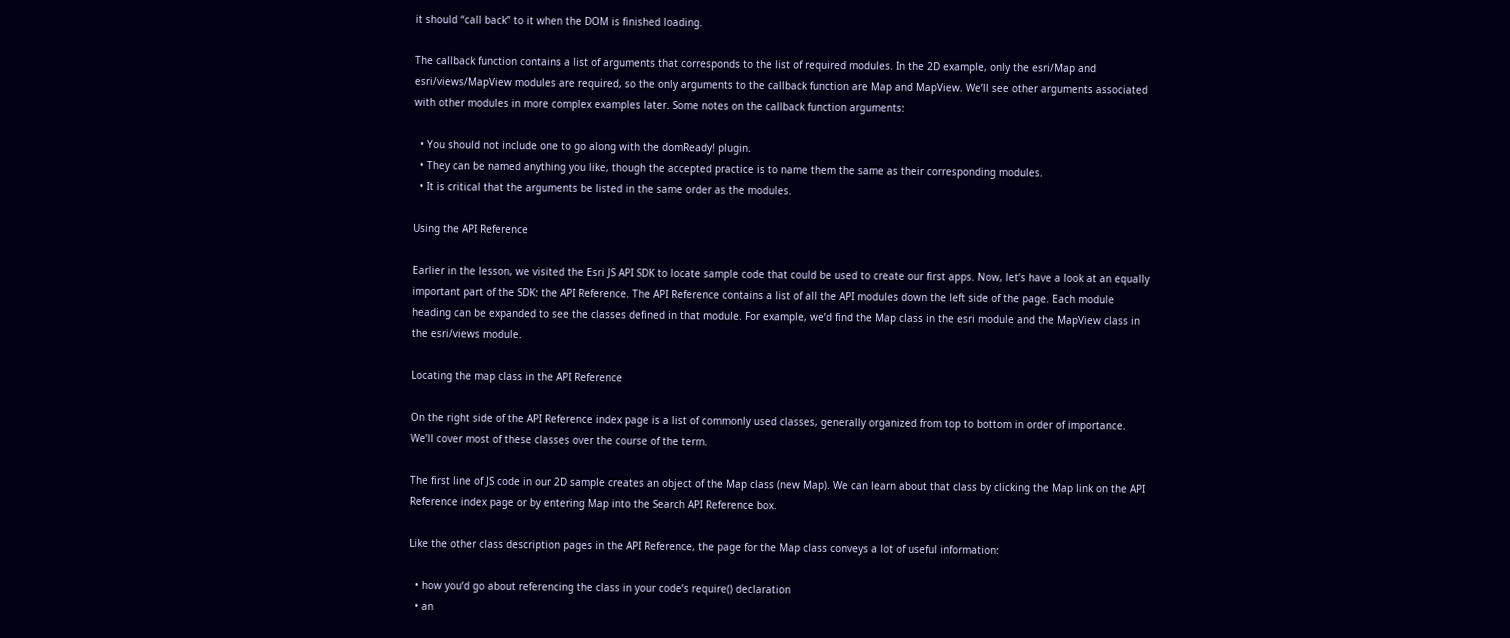it should “call back” to it when the DOM is finished loading.

The callback function contains a list of arguments that corresponds to the list of required modules. In the 2D example, only the esri/Map and esri/views/MapView modules are required, so the only arguments to the callback function are Map and MapView. We’ll see other arguments associated with other modules in more complex examples later. Some notes on the callback function arguments:

  • You should not include one to go along with the domReady! plugin.
  • They can be named anything you like, though the accepted practice is to name them the same as their corresponding modules.
  • It is critical that the arguments be listed in the same order as the modules.

Using the API Reference

Earlier in the lesson, we visited the Esri JS API SDK to locate sample code that could be used to create our first apps. Now, let’s have a look at an equally important part of the SDK: the API Reference. The API Reference contains a list of all the API modules down the left side of the page. Each module heading can be expanded to see the classes defined in that module. For example, we’d find the Map class in the esri module and the MapView class in the esri/views module.

Locating the map class in the API Reference

On the right side of the API Reference index page is a list of commonly used classes, generally organized from top to bottom in order of importance. We’ll cover most of these classes over the course of the term.

The first line of JS code in our 2D sample creates an object of the Map class (new Map). We can learn about that class by clicking the Map link on the API Reference index page or by entering Map into the Search API Reference box.

Like the other class description pages in the API Reference, the page for the Map class conveys a lot of useful information:

  • how you’d go about referencing the class in your code’s require() declaration
  • an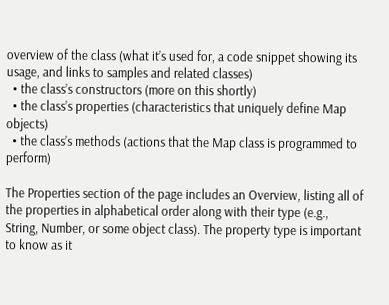overview of the class (what it’s used for, a code snippet showing its usage, and links to samples and related classes)
  • the class’s constructors (more on this shortly)
  • the class’s properties (characteristics that uniquely define Map objects)
  • the class’s methods (actions that the Map class is programmed to perform)

The Properties section of the page includes an Overview, listing all of the properties in alphabetical order along with their type (e.g., String, Number, or some object class). The property type is important to know as it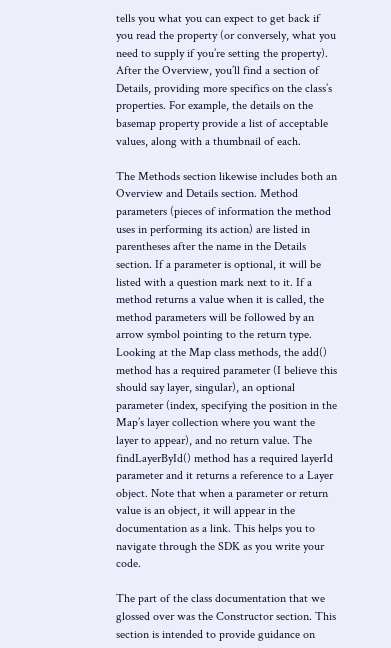tells you what you can expect to get back if you read the property (or conversely, what you need to supply if you’re setting the property). After the Overview, you’ll find a section of Details, providing more specifics on the class’s properties. For example, the details on the basemap property provide a list of acceptable values, along with a thumbnail of each.

The Methods section likewise includes both an Overview and Details section. Method parameters (pieces of information the method uses in performing its action) are listed in parentheses after the name in the Details section. If a parameter is optional, it will be listed with a question mark next to it. If a method returns a value when it is called, the method parameters will be followed by an arrow symbol pointing to the return type. Looking at the Map class methods, the add() method has a required parameter (I believe this should say layer, singular), an optional parameter (index, specifying the position in the Map’s layer collection where you want the layer to appear), and no return value. The findLayerById() method has a required layerId parameter and it returns a reference to a Layer object. Note that when a parameter or return value is an object, it will appear in the documentation as a link. This helps you to navigate through the SDK as you write your code.

The part of the class documentation that we glossed over was the Constructor section. This section is intended to provide guidance on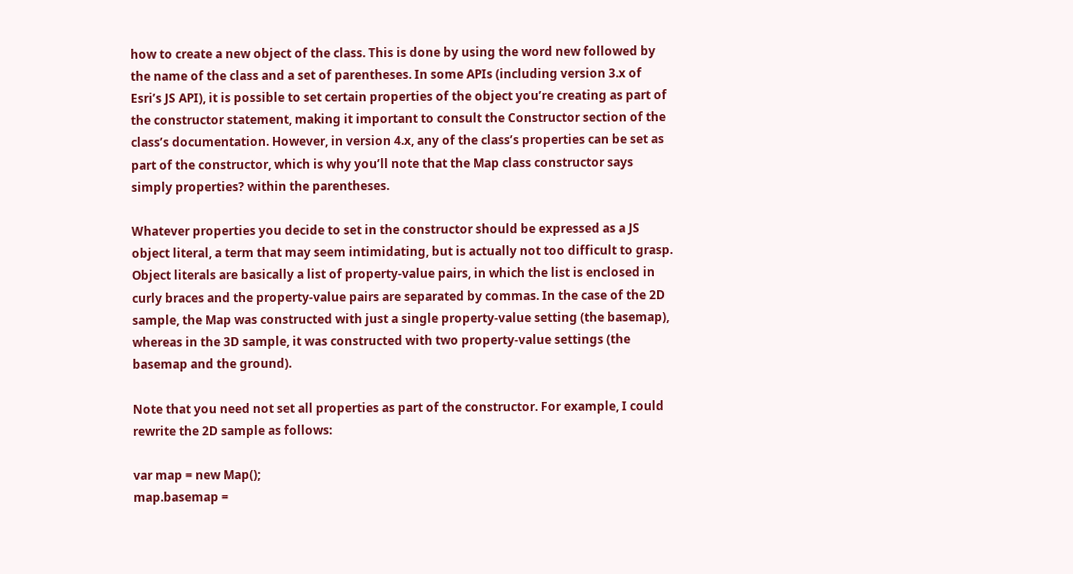how to create a new object of the class. This is done by using the word new followed by the name of the class and a set of parentheses. In some APIs (including version 3.x of Esri’s JS API), it is possible to set certain properties of the object you’re creating as part of the constructor statement, making it important to consult the Constructor section of the class’s documentation. However, in version 4.x, any of the class’s properties can be set as part of the constructor, which is why you’ll note that the Map class constructor says simply properties? within the parentheses.

Whatever properties you decide to set in the constructor should be expressed as a JS object literal, a term that may seem intimidating, but is actually not too difficult to grasp. Object literals are basically a list of property-value pairs, in which the list is enclosed in curly braces and the property-value pairs are separated by commas. In the case of the 2D sample, the Map was constructed with just a single property-value setting (the basemap), whereas in the 3D sample, it was constructed with two property-value settings (the basemap and the ground).

Note that you need not set all properties as part of the constructor. For example, I could rewrite the 2D sample as follows:

var map = new Map();
map.basemap =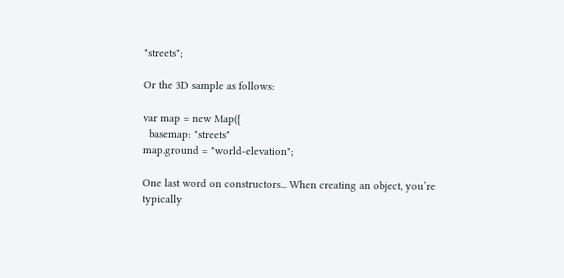"streets";

Or the 3D sample as follows:

var map = new Map({
  basemap: "streets"
map.ground = "world-elevation";

One last word on constructors... When creating an object, you’re typically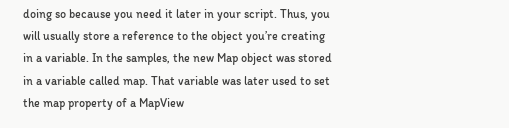doing so because you need it later in your script. Thus, you will usually store a reference to the object you’re creating in a variable. In the samples, the new Map object was stored in a variable called map. That variable was later used to set the map property of a MapView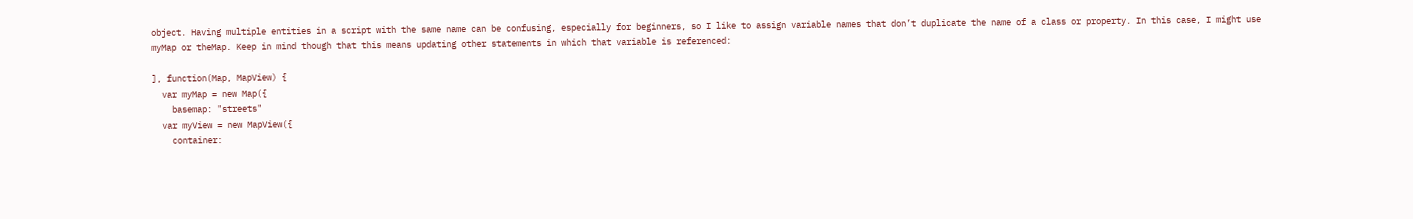object. Having multiple entities in a script with the same name can be confusing, especially for beginners, so I like to assign variable names that don’t duplicate the name of a class or property. In this case, I might use myMap or theMap. Keep in mind though that this means updating other statements in which that variable is referenced:

], function(Map, MapView) {
  var myMap = new Map({
    basemap: "streets"
  var myView = new MapView({
    container: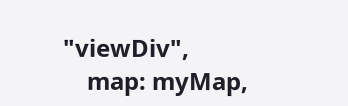"viewDiv",
    map: myMap,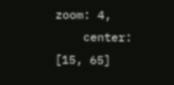zoom: 4,
    center: [15, 65]